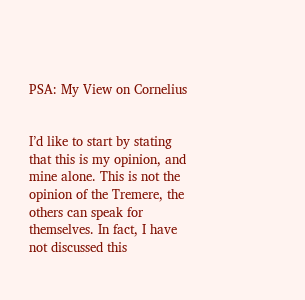PSA: My View on Cornelius


I’d like to start by stating that this is my opinion, and mine alone. This is not the opinion of the Tremere, the others can speak for themselves. In fact, I have not discussed this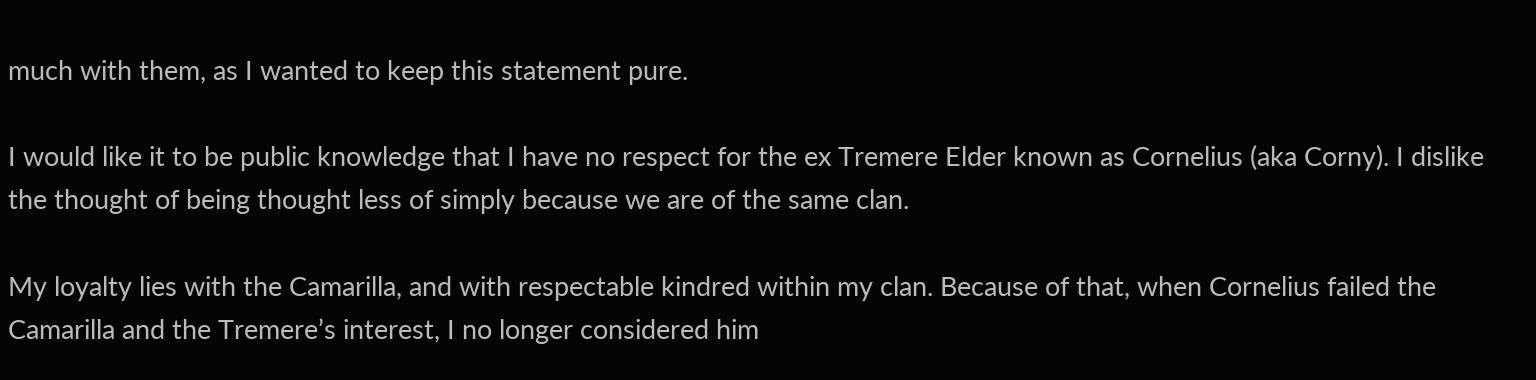much with them, as I wanted to keep this statement pure.

I would like it to be public knowledge that I have no respect for the ex Tremere Elder known as Cornelius (aka Corny). I dislike the thought of being thought less of simply because we are of the same clan.

My loyalty lies with the Camarilla, and with respectable kindred within my clan. Because of that, when Cornelius failed the Camarilla and the Tremere’s interest, I no longer considered him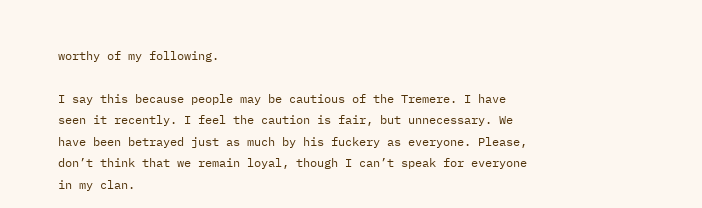worthy of my following.

I say this because people may be cautious of the Tremere. I have seen it recently. I feel the caution is fair, but unnecessary. We have been betrayed just as much by his fuckery as everyone. Please, don’t think that we remain loyal, though I can’t speak for everyone in my clan.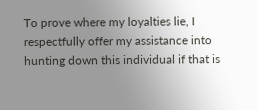To prove where my loyalties lie, I respectfully offer my assistance into hunting down this individual if that is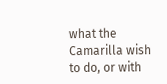what the Camarilla wish to do, or with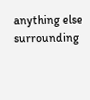anything else surrounding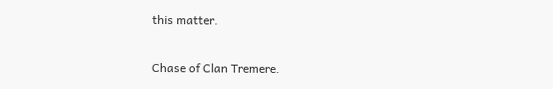this matter.

Chase of Clan Tremere.